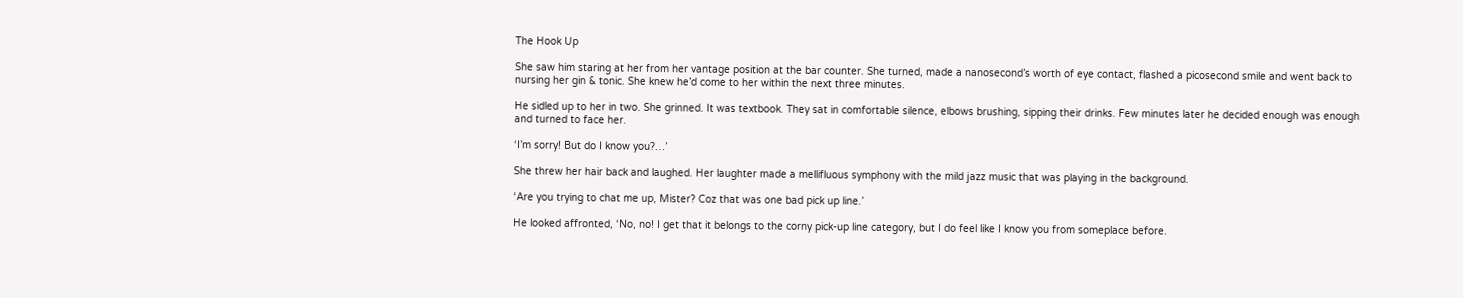The Hook Up

She saw him staring at her from her vantage position at the bar counter. She turned, made a nanosecond’s worth of eye contact, flashed a picosecond smile and went back to nursing her gin & tonic. She knew he’d come to her within the next three minutes.

He sidled up to her in two. She grinned. It was textbook. They sat in comfortable silence, elbows brushing, sipping their drinks. Few minutes later he decided enough was enough and turned to face her.

‘I’m sorry! But do I know you?…’

She threw her hair back and laughed. Her laughter made a mellifluous symphony with the mild jazz music that was playing in the background.

‘Are you trying to chat me up, Mister? Coz that was one bad pick up line.’

He looked affronted, ‘No, no! I get that it belongs to the corny pick-up line category, but I do feel like I know you from someplace before.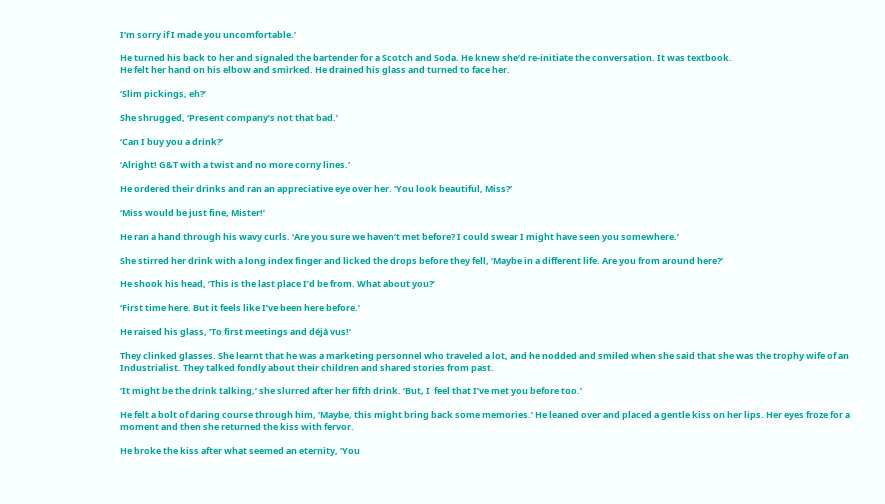I’m sorry if I made you uncomfortable.’

He turned his back to her and signaled the bartender for a Scotch and Soda. He knew she’d re-initiate the conversation. It was textbook.
He felt her hand on his elbow and smirked. He drained his glass and turned to face her.

‘Slim pickings, eh?’

She shrugged, ‘Present company’s not that bad.’

‘Can I buy you a drink?’

‘Alright! G&T with a twist and no more corny lines.’

He ordered their drinks and ran an appreciative eye over her. ‘You look beautiful, Miss?’

‘Miss would be just fine, Mister!’

He ran a hand through his wavy curls. ‘Are you sure we haven’t met before? I could swear I might have seen you somewhere.’

She stirred her drink with a long index finger and licked the drops before they fell, ‘Maybe in a different life. Are you from around here?’

He shook his head, ‘This is the last place I’d be from. What about you?’

‘First time here. But it feels like I’ve been here before.’

He raised his glass, ‘To first meetings and déjà vus!’

They clinked glasses. She learnt that he was a marketing personnel who traveled a lot, and he nodded and smiled when she said that she was the trophy wife of an Industrialist. They talked fondly about their children and shared stories from past.

‘It might be the drink talking,’ she slurred after her fifth drink. ‘But, I  feel that I’ve met you before too.’

He felt a bolt of daring course through him, ‘Maybe, this might bring back some memories.’ He leaned over and placed a gentle kiss on her lips. Her eyes froze for a moment and then she returned the kiss with fervor.

He broke the kiss after what seemed an eternity, ‘You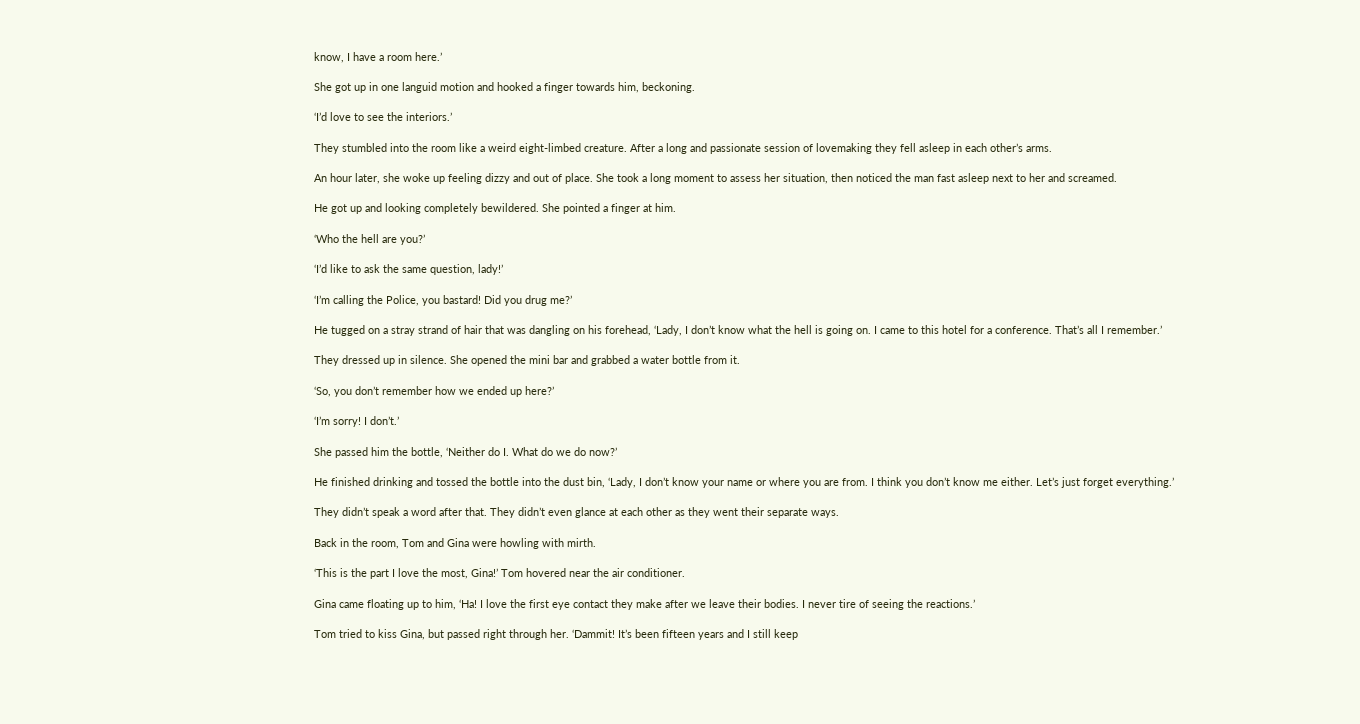know, I have a room here.’

She got up in one languid motion and hooked a finger towards him, beckoning.

‘I’d love to see the interiors.’

They stumbled into the room like a weird eight-limbed creature. After a long and passionate session of lovemaking they fell asleep in each other’s arms.

An hour later, she woke up feeling dizzy and out of place. She took a long moment to assess her situation, then noticed the man fast asleep next to her and screamed.

He got up and looking completely bewildered. She pointed a finger at him.

‘Who the hell are you?’

‘I’d like to ask the same question, lady!’

‘I’m calling the Police, you bastard! Did you drug me?’

He tugged on a stray strand of hair that was dangling on his forehead, ‘Lady, I don’t know what the hell is going on. I came to this hotel for a conference. That’s all I remember.’

They dressed up in silence. She opened the mini bar and grabbed a water bottle from it.

‘So, you don’t remember how we ended up here?’

‘I’m sorry! I don’t.’

She passed him the bottle, ‘Neither do I. What do we do now?’

He finished drinking and tossed the bottle into the dust bin, ‘Lady, I don’t know your name or where you are from. I think you don’t know me either. Let’s just forget everything.’

They didn’t speak a word after that. They didn’t even glance at each other as they went their separate ways.

Back in the room, Tom and Gina were howling with mirth.

‘This is the part I love the most, Gina!’ Tom hovered near the air conditioner.

Gina came floating up to him, ‘Ha! I love the first eye contact they make after we leave their bodies. I never tire of seeing the reactions.’

Tom tried to kiss Gina, but passed right through her. ‘Dammit! It’s been fifteen years and I still keep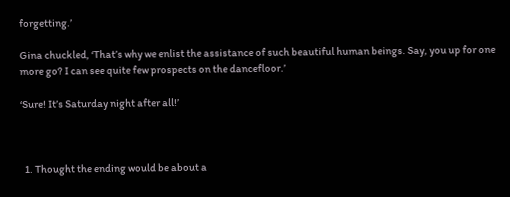forgetting.’

Gina chuckled, ‘That’s why we enlist the assistance of such beautiful human beings. Say, you up for one more go? I can see quite few prospects on the dancefloor.’

‘Sure! It’s Saturday night after all!’



  1. Thought the ending would be about a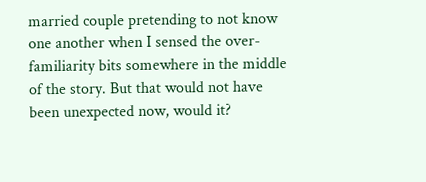married couple pretending to not know one another when I sensed the over-familiarity bits somewhere in the middle of the story. But that would not have been unexpected now, would it?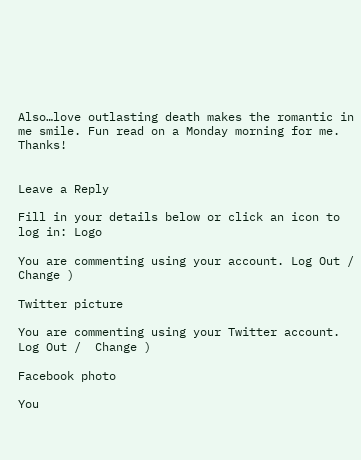Also…love outlasting death makes the romantic in me smile. Fun read on a Monday morning for me. Thanks!


Leave a Reply

Fill in your details below or click an icon to log in: Logo

You are commenting using your account. Log Out /  Change )

Twitter picture

You are commenting using your Twitter account. Log Out /  Change )

Facebook photo

You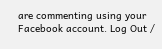are commenting using your Facebook account. Log Out /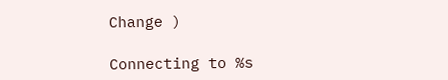Change )

Connecting to %s